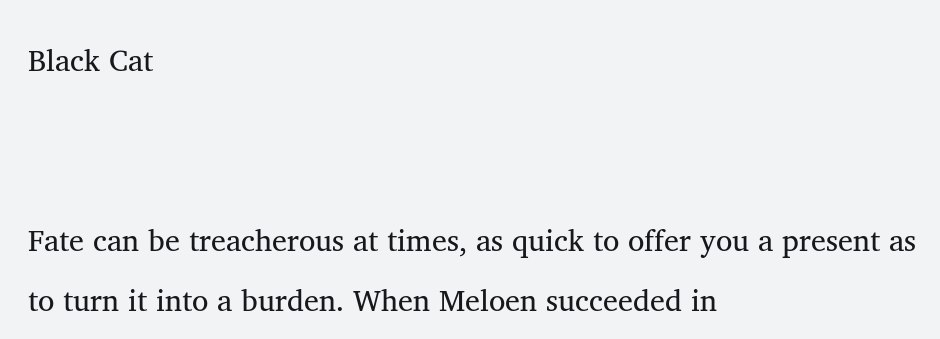Black Cat


Fate can be treacherous at times, as quick to offer you a present as to turn it into a burden. When Meloen succeeded in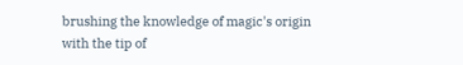brushing the knowledge of magic's origin with the tip of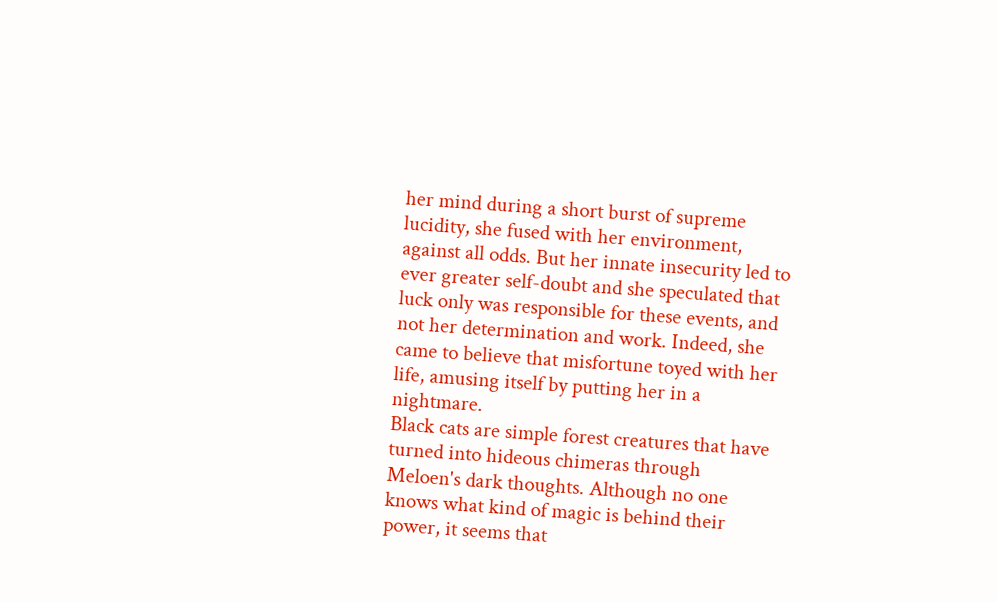her mind during a short burst of supreme lucidity, she fused with her environment, against all odds. But her innate insecurity led to ever greater self-doubt and she speculated that luck only was responsible for these events, and not her determination and work. Indeed, she came to believe that misfortune toyed with her life, amusing itself by putting her in a nightmare.
Black cats are simple forest creatures that have turned into hideous chimeras through Meloen's dark thoughts. Although no one knows what kind of magic is behind their power, it seems that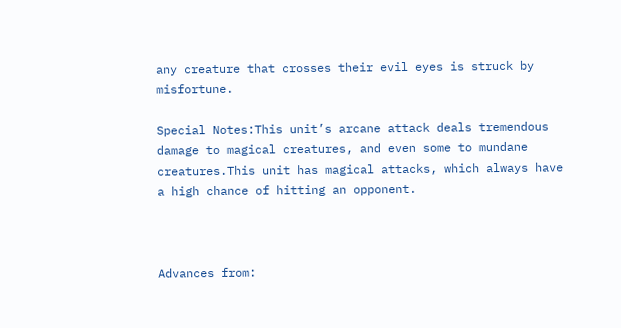any creature that crosses their evil eyes is struck by misfortune.

Special Notes:This unit’s arcane attack deals tremendous damage to magical creatures, and even some to mundane creatures.This unit has magical attacks, which always have a high chance of hitting an opponent.



Advances from: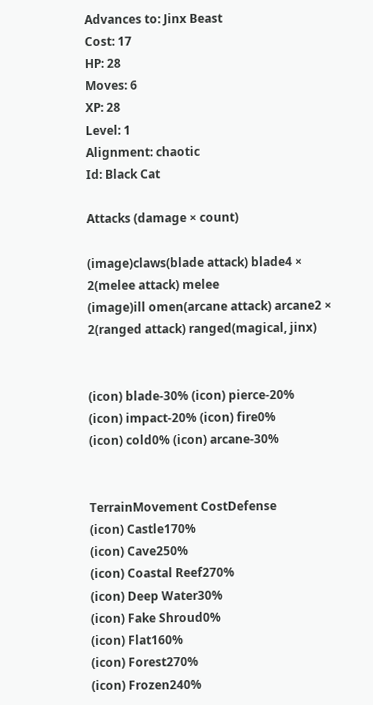Advances to: Jinx Beast
Cost: 17
HP: 28
Moves: 6
XP: 28
Level: 1
Alignment: chaotic
Id: Black Cat

Attacks (damage × count)

(image)claws(blade attack) blade4 × 2(melee attack) melee
(image)ill omen(arcane attack) arcane2 × 2(ranged attack) ranged(magical, jinx)


(icon) blade-30% (icon) pierce-20%
(icon) impact-20% (icon) fire0%
(icon) cold0% (icon) arcane-30%


TerrainMovement CostDefense
(icon) Castle170%
(icon) Cave250%
(icon) Coastal Reef270%
(icon) Deep Water30%
(icon) Fake Shroud0%
(icon) Flat160%
(icon) Forest270%
(icon) Frozen240%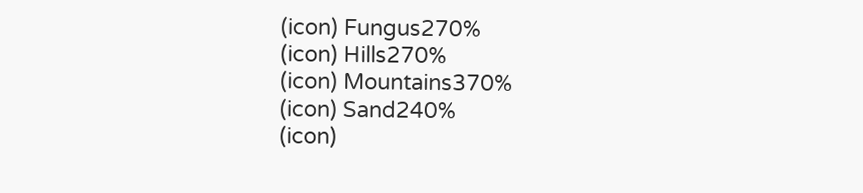(icon) Fungus270%
(icon) Hills270%
(icon) Mountains370%
(icon) Sand240%
(icon)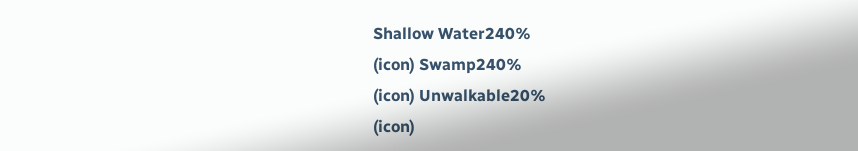Shallow Water240%
(icon) Swamp240%
(icon) Unwalkable20%
(icon)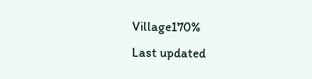Village170%
Last updated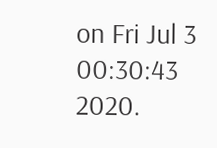on Fri Jul 3 00:30:43 2020.